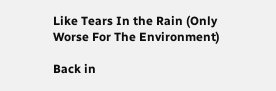Like Tears In the Rain (Only Worse For The Environment)

Back in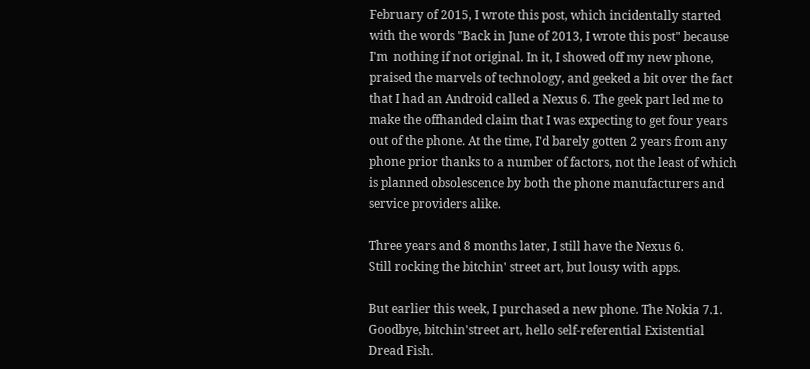February of 2015, I wrote this post, which incidentally started with the words "Back in June of 2013, I wrote this post" because I'm  nothing if not original. In it, I showed off my new phone, praised the marvels of technology, and geeked a bit over the fact that I had an Android called a Nexus 6. The geek part led me to make the offhanded claim that I was expecting to get four years out of the phone. At the time, I'd barely gotten 2 years from any phone prior thanks to a number of factors, not the least of which is planned obsolescence by both the phone manufacturers and service providers alike.

Three years and 8 months later, I still have the Nexus 6.
Still rocking the bitchin' street art, but lousy with apps.

But earlier this week, I purchased a new phone. The Nokia 7.1.
Goodbye, bitchin'street art, hello self-referential Existential Dread Fish.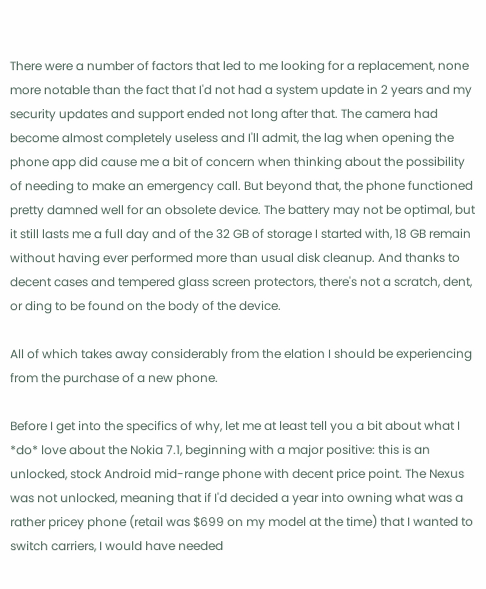There were a number of factors that led to me looking for a replacement, none more notable than the fact that I'd not had a system update in 2 years and my security updates and support ended not long after that. The camera had become almost completely useless and I'll admit, the lag when opening the phone app did cause me a bit of concern when thinking about the possibility of needing to make an emergency call. But beyond that, the phone functioned pretty damned well for an obsolete device. The battery may not be optimal, but it still lasts me a full day and of the 32 GB of storage I started with, 18 GB remain without having ever performed more than usual disk cleanup. And thanks to decent cases and tempered glass screen protectors, there's not a scratch, dent, or ding to be found on the body of the device.

All of which takes away considerably from the elation I should be experiencing from the purchase of a new phone.

Before I get into the specifics of why, let me at least tell you a bit about what I *do* love about the Nokia 7.1, beginning with a major positive: this is an unlocked, stock Android mid-range phone with decent price point. The Nexus was not unlocked, meaning that if I'd decided a year into owning what was a rather pricey phone (retail was $699 on my model at the time) that I wanted to switch carriers, I would have needed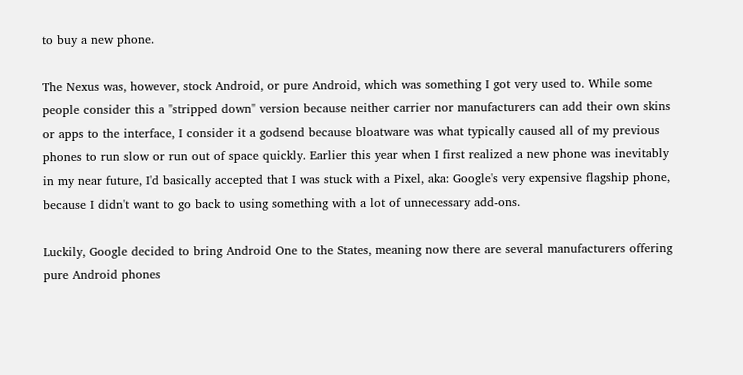to buy a new phone.

The Nexus was, however, stock Android, or pure Android, which was something I got very used to. While some people consider this a "stripped down" version because neither carrier nor manufacturers can add their own skins or apps to the interface, I consider it a godsend because bloatware was what typically caused all of my previous phones to run slow or run out of space quickly. Earlier this year when I first realized a new phone was inevitably in my near future, I'd basically accepted that I was stuck with a Pixel, aka: Google's very expensive flagship phone, because I didn't want to go back to using something with a lot of unnecessary add-ons.

Luckily, Google decided to bring Android One to the States, meaning now there are several manufacturers offering pure Android phones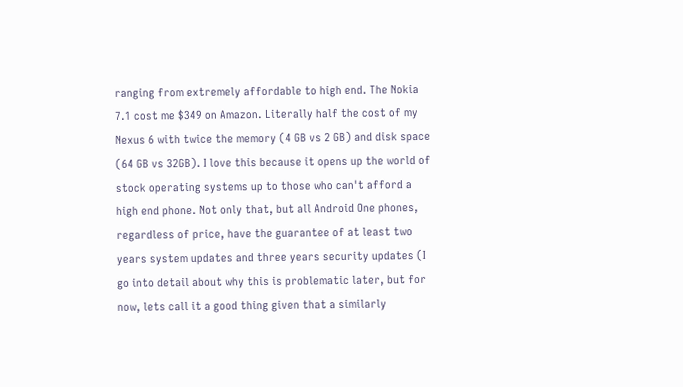ranging from extremely affordable to high end. The Nokia 7.1 cost me $349 on Amazon. Literally half the cost of my Nexus 6 with twice the memory (4 GB vs 2 GB) and disk space (64 GB vs 32GB). I love this because it opens up the world of stock operating systems up to those who can't afford a high end phone. Not only that, but all Android One phones, regardless of price, have the guarantee of at least two years system updates and three years security updates (I go into detail about why this is problematic later, but for now, lets call it a good thing given that a similarly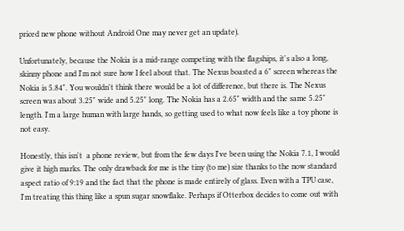priced new phone without Android One may never get an update).

Unfortunately, because the Nokia is a mid-range competing with the flagships, it's also a long, skinny phone and I'm not sure how I feel about that. The Nexus boasted a 6" screen whereas the Nokia is 5.84". You wouldn't think there would be a lot of difference, but there is. The Nexus screen was about 3.25" wide and 5.25" long. The Nokia has a 2.65" width and the same 5.25" length. I'm a large human with large hands, so getting used to what now feels like a toy phone is not easy.

Honestly, this isn't  a phone review, but from the few days I've been using the Nokia 7.1, I would give it high marks. The only drawback for me is the tiny (to me) size thanks to the now standard aspect ratio of 9:19 and the fact that the phone is made entirely of glass. Even with a TPU case, I'm treating this thing like a spun sugar snowflake. Perhaps if Otterbox decides to come out with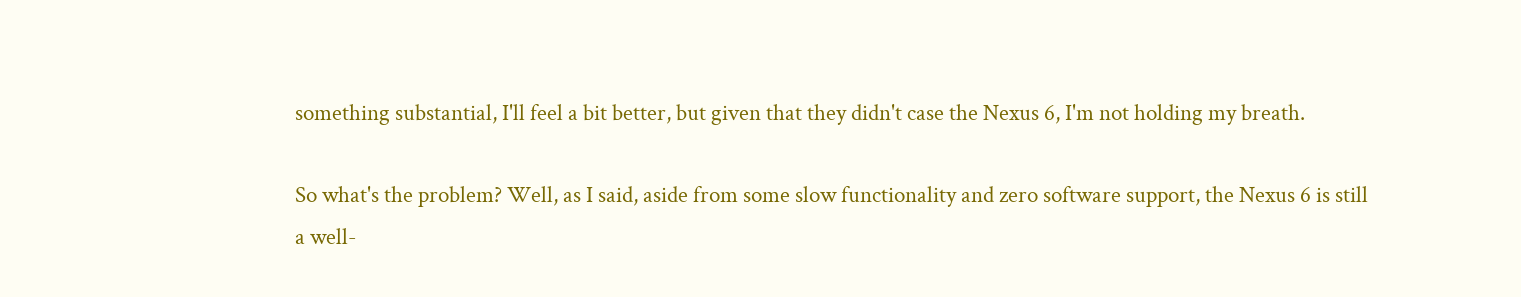something substantial, I'll feel a bit better, but given that they didn't case the Nexus 6, I'm not holding my breath.

So what's the problem? Well, as I said, aside from some slow functionality and zero software support, the Nexus 6 is still a well-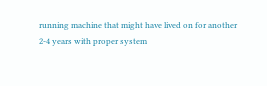running machine that might have lived on for another 2-4 years with proper system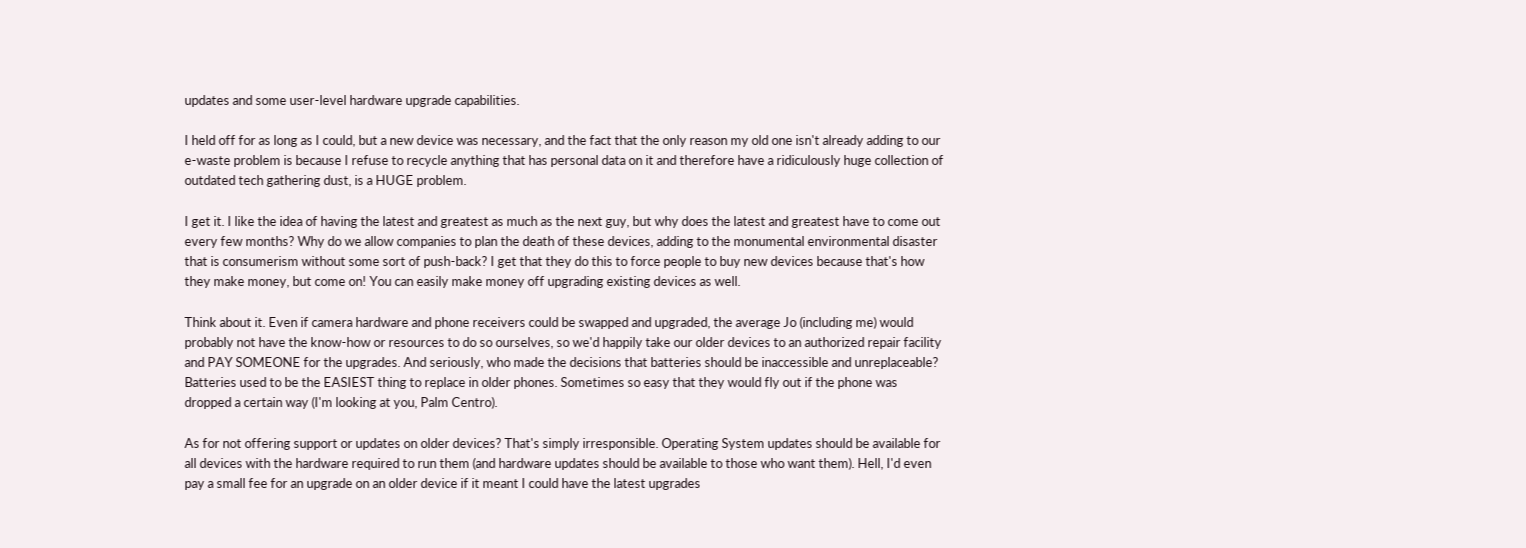updates and some user-level hardware upgrade capabilities.

I held off for as long as I could, but a new device was necessary, and the fact that the only reason my old one isn't already adding to our e-waste problem is because I refuse to recycle anything that has personal data on it and therefore have a ridiculously huge collection of outdated tech gathering dust, is a HUGE problem.

I get it. I like the idea of having the latest and greatest as much as the next guy, but why does the latest and greatest have to come out every few months? Why do we allow companies to plan the death of these devices, adding to the monumental environmental disaster that is consumerism without some sort of push-back? I get that they do this to force people to buy new devices because that's how they make money, but come on! You can easily make money off upgrading existing devices as well.

Think about it. Even if camera hardware and phone receivers could be swapped and upgraded, the average Jo (including me) would probably not have the know-how or resources to do so ourselves, so we'd happily take our older devices to an authorized repair facility and PAY SOMEONE for the upgrades. And seriously, who made the decisions that batteries should be inaccessible and unreplaceable? Batteries used to be the EASIEST thing to replace in older phones. Sometimes so easy that they would fly out if the phone was dropped a certain way (I'm looking at you, Palm Centro).

As for not offering support or updates on older devices? That's simply irresponsible. Operating System updates should be available for all devices with the hardware required to run them (and hardware updates should be available to those who want them). Hell, I'd even pay a small fee for an upgrade on an older device if it meant I could have the latest upgrades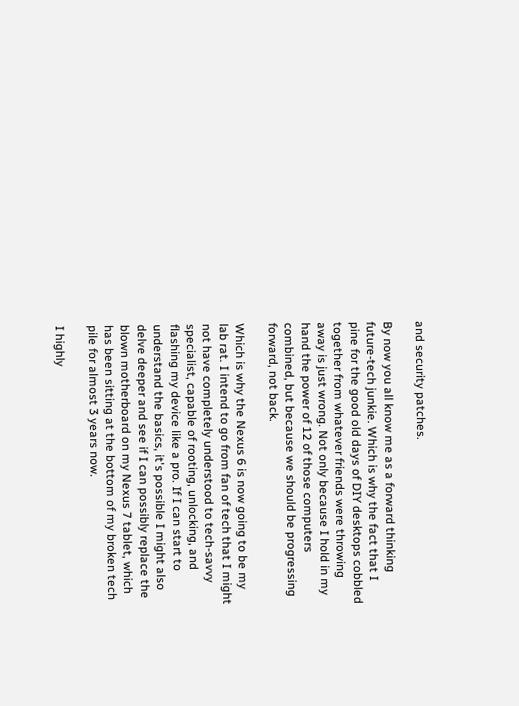and security patches.

By now you all know me as a forward thinking future-tech junkie. Which is why the fact that I pine for the good old days of DIY desktops cobbled together from whatever friends were throwing away is just wrong. Not only because I hold in my hand the power of 12 of those computers combined, but because we should be progressing forward, not back.

Which is why the Nexus 6 is now going to be my lab rat. I intend to go from fan of tech that I might not have completely understood to tech-savvy specialist, capable of rooting, unlocking, and flashing my device like a pro. If I can start to understand the basics, it's possible I might also delve deeper and see if I can possibly replace the blown motherboard on my Nexus 7 tablet, which has been sitting at the bottom of my broken tech pile for almost 3 years now.

I highly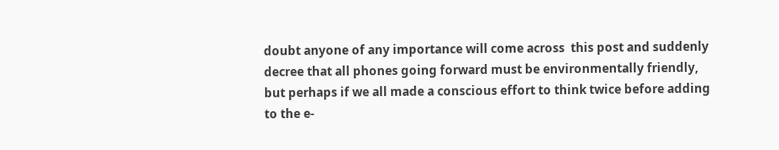doubt anyone of any importance will come across  this post and suddenly decree that all phones going forward must be environmentally friendly, but perhaps if we all made a conscious effort to think twice before adding to the e-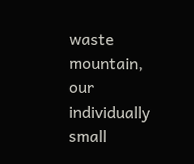waste mountain, our individually small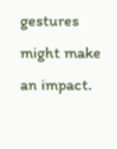gestures might make an impact.